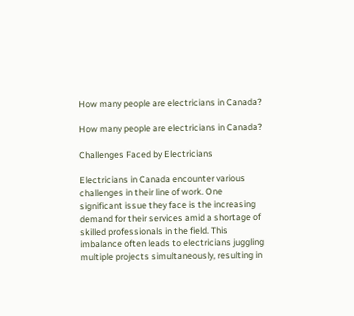How many people are electricians in Canada?

How many people are electricians in Canada?

Challenges Faced by Electricians

Electricians in Canada encounter various challenges in their line of work. One significant issue they face is the increasing demand for their services amid a shortage of skilled professionals in the field. This imbalance often leads to electricians juggling multiple projects simultaneously, resulting in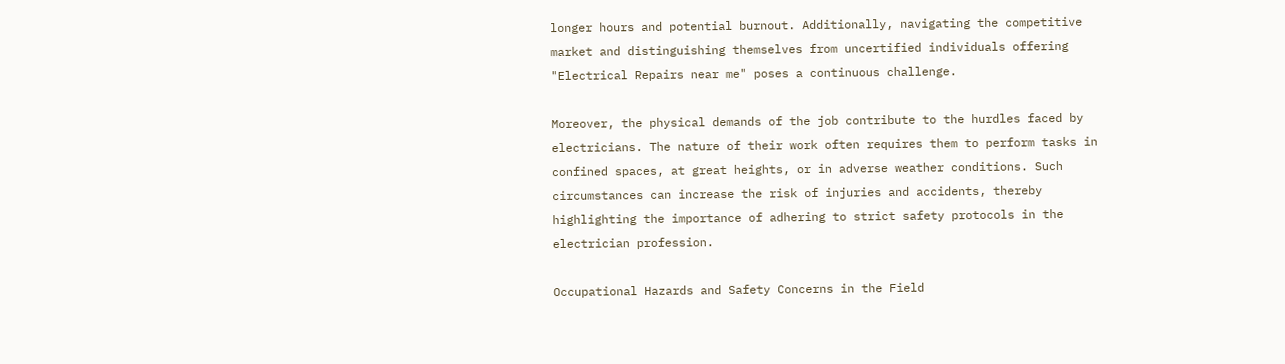longer hours and potential burnout. Additionally, navigating the competitive market and distinguishing themselves from uncertified individuals offering "Electrical Repairs near me" poses a continuous challenge.

Moreover, the physical demands of the job contribute to the hurdles faced by electricians. The nature of their work often requires them to perform tasks in confined spaces, at great heights, or in adverse weather conditions. Such circumstances can increase the risk of injuries and accidents, thereby highlighting the importance of adhering to strict safety protocols in the electrician profession.

Occupational Hazards and Safety Concerns in the Field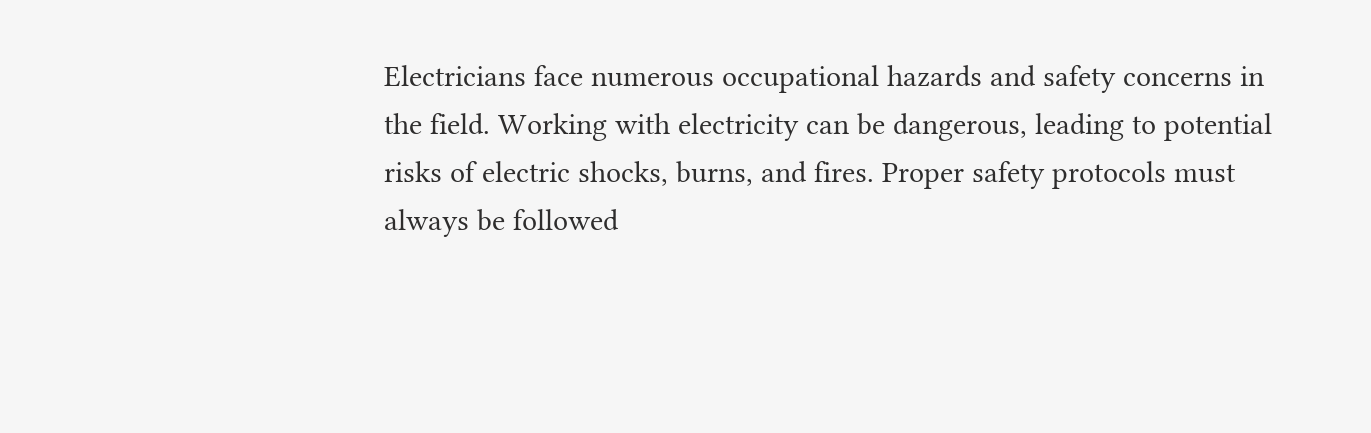Electricians face numerous occupational hazards and safety concerns in the field. Working with electricity can be dangerous, leading to potential risks of electric shocks, burns, and fires. Proper safety protocols must always be followed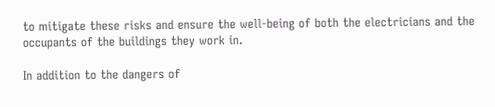to mitigate these risks and ensure the well-being of both the electricians and the occupants of the buildings they work in.

In addition to the dangers of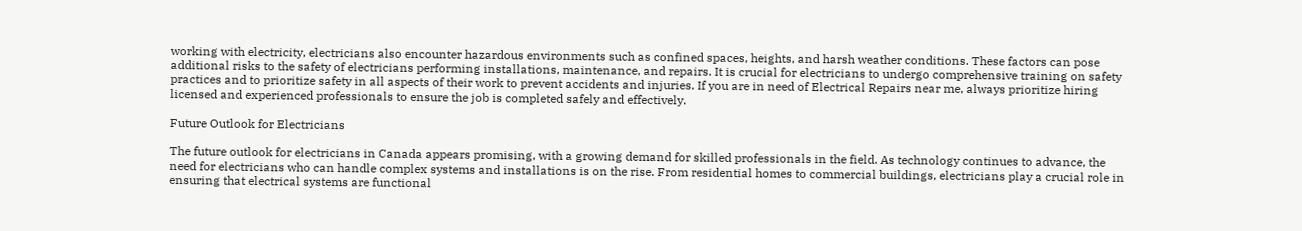working with electricity, electricians also encounter hazardous environments such as confined spaces, heights, and harsh weather conditions. These factors can pose additional risks to the safety of electricians performing installations, maintenance, and repairs. It is crucial for electricians to undergo comprehensive training on safety practices and to prioritize safety in all aspects of their work to prevent accidents and injuries. If you are in need of Electrical Repairs near me, always prioritize hiring licensed and experienced professionals to ensure the job is completed safely and effectively.

Future Outlook for Electricians

The future outlook for electricians in Canada appears promising, with a growing demand for skilled professionals in the field. As technology continues to advance, the need for electricians who can handle complex systems and installations is on the rise. From residential homes to commercial buildings, electricians play a crucial role in ensuring that electrical systems are functional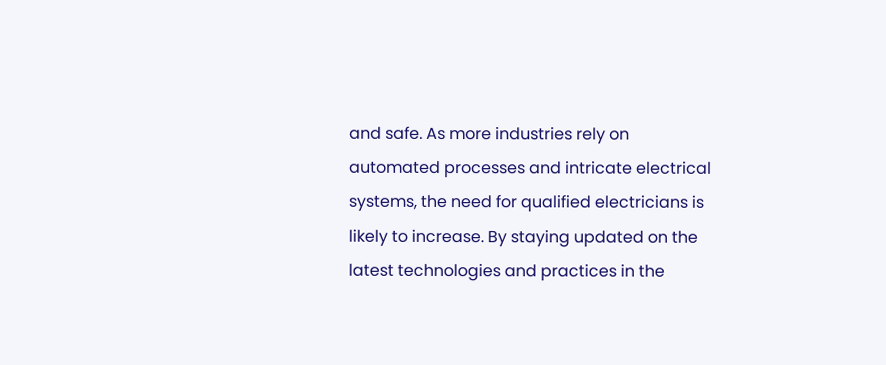and safe. As more industries rely on automated processes and intricate electrical systems, the need for qualified electricians is likely to increase. By staying updated on the latest technologies and practices in the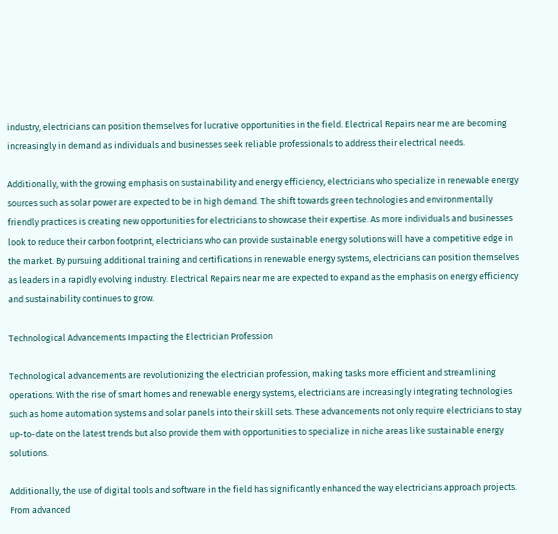industry, electricians can position themselves for lucrative opportunities in the field. Electrical Repairs near me are becoming increasingly in demand as individuals and businesses seek reliable professionals to address their electrical needs.

Additionally, with the growing emphasis on sustainability and energy efficiency, electricians who specialize in renewable energy sources such as solar power are expected to be in high demand. The shift towards green technologies and environmentally friendly practices is creating new opportunities for electricians to showcase their expertise. As more individuals and businesses look to reduce their carbon footprint, electricians who can provide sustainable energy solutions will have a competitive edge in the market. By pursuing additional training and certifications in renewable energy systems, electricians can position themselves as leaders in a rapidly evolving industry. Electrical Repairs near me are expected to expand as the emphasis on energy efficiency and sustainability continues to grow.

Technological Advancements Impacting the Electrician Profession

Technological advancements are revolutionizing the electrician profession, making tasks more efficient and streamlining operations. With the rise of smart homes and renewable energy systems, electricians are increasingly integrating technologies such as home automation systems and solar panels into their skill sets. These advancements not only require electricians to stay up-to-date on the latest trends but also provide them with opportunities to specialize in niche areas like sustainable energy solutions.

Additionally, the use of digital tools and software in the field has significantly enhanced the way electricians approach projects. From advanced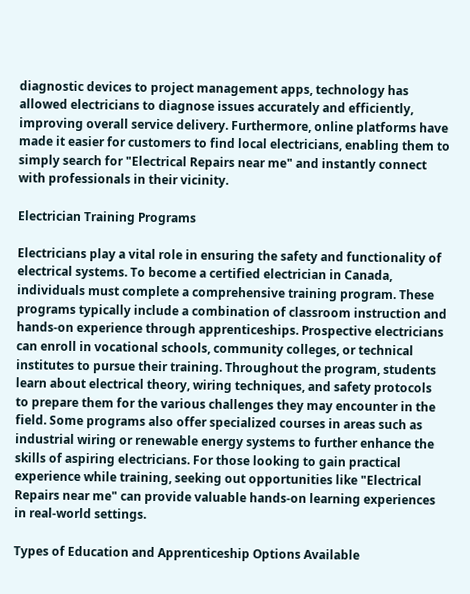diagnostic devices to project management apps, technology has allowed electricians to diagnose issues accurately and efficiently, improving overall service delivery. Furthermore, online platforms have made it easier for customers to find local electricians, enabling them to simply search for "Electrical Repairs near me" and instantly connect with professionals in their vicinity.

Electrician Training Programs

Electricians play a vital role in ensuring the safety and functionality of electrical systems. To become a certified electrician in Canada, individuals must complete a comprehensive training program. These programs typically include a combination of classroom instruction and hands-on experience through apprenticeships. Prospective electricians can enroll in vocational schools, community colleges, or technical institutes to pursue their training. Throughout the program, students learn about electrical theory, wiring techniques, and safety protocols to prepare them for the various challenges they may encounter in the field. Some programs also offer specialized courses in areas such as industrial wiring or renewable energy systems to further enhance the skills of aspiring electricians. For those looking to gain practical experience while training, seeking out opportunities like "Electrical Repairs near me" can provide valuable hands-on learning experiences in real-world settings.

Types of Education and Apprenticeship Options Available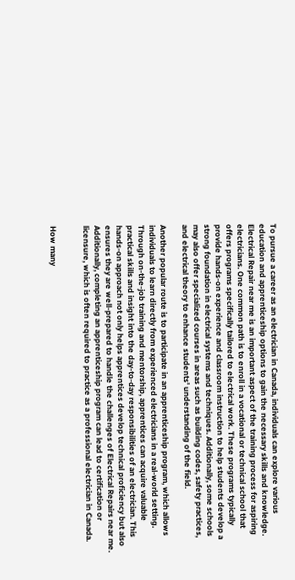To pursue a career as an electrician in Canada, individuals can explore various education and apprenticeship options to gain the necessary skills and knowledge. Electrical Repair near me is an important aspect of the training process for aspiring electricians. One common path is to enroll in a vocational or technical school that offers programs specifically tailored to electrical work. These programs typically provide hands-on experience and classroom instruction to help students develop a strong foundation in electrical systems and techniques. Additionally, some schools may also offer specialized courses in areas such as building codes, safety practices, and electrical theory to enhance students' understanding of the field.

Another popular route is to participate in an apprenticeship program, which allows individuals to learn directly from experienced electricians in a real-world setting. Through on-the-job training and mentorship, apprentices can acquire valuable practical skills and insight into the day-to-day responsibilities of an electrician. This hands-on approach not only helps apprentices develop technical proficiency but also ensures they are well-prepared to handle the challenges of Electrical Repairs near me. Additionally, completing an apprenticeship program can lead to certification or licensure, which is often required to practice as a professional electrician in Canada.


How many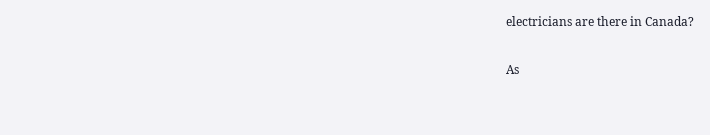electricians are there in Canada?

As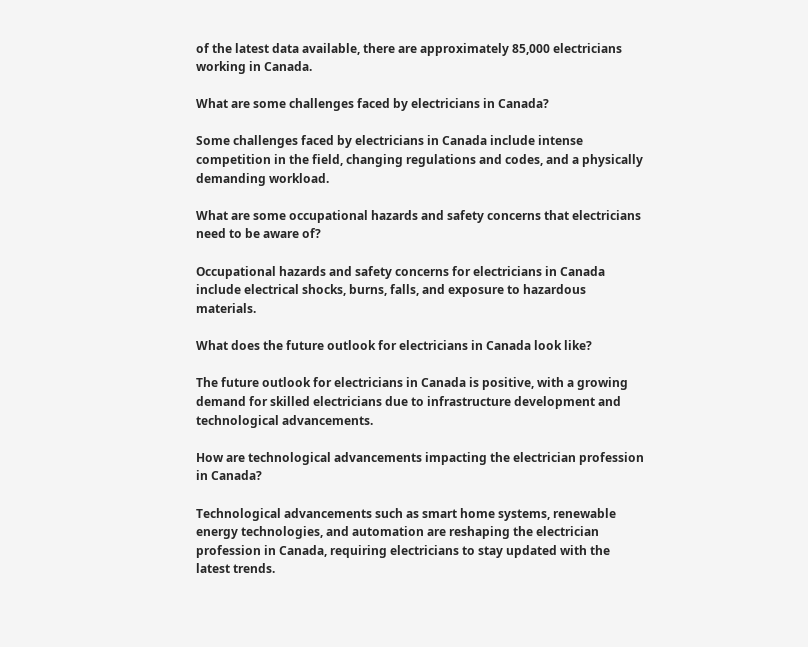of the latest data available, there are approximately 85,000 electricians working in Canada.

What are some challenges faced by electricians in Canada?

Some challenges faced by electricians in Canada include intense competition in the field, changing regulations and codes, and a physically demanding workload.

What are some occupational hazards and safety concerns that electricians need to be aware of?

Occupational hazards and safety concerns for electricians in Canada include electrical shocks, burns, falls, and exposure to hazardous materials.

What does the future outlook for electricians in Canada look like?

The future outlook for electricians in Canada is positive, with a growing demand for skilled electricians due to infrastructure development and technological advancements.

How are technological advancements impacting the electrician profession in Canada?

Technological advancements such as smart home systems, renewable energy technologies, and automation are reshaping the electrician profession in Canada, requiring electricians to stay updated with the latest trends.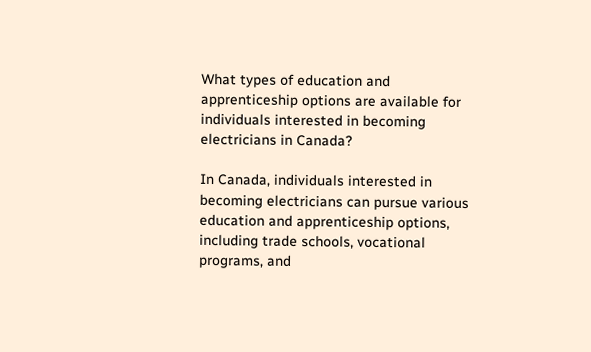What types of education and apprenticeship options are available for individuals interested in becoming electricians in Canada?

In Canada, individuals interested in becoming electricians can pursue various education and apprenticeship options, including trade schools, vocational programs, and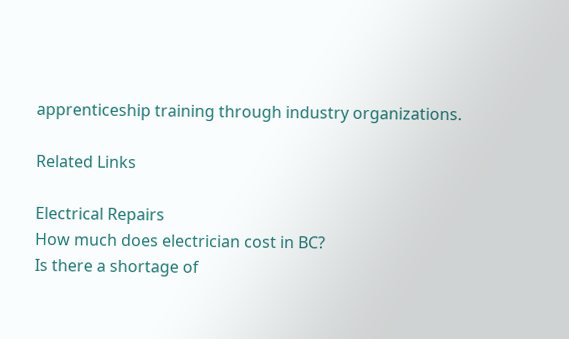apprenticeship training through industry organizations.

Related Links

Electrical Repairs
How much does electrician cost in BC?
Is there a shortage of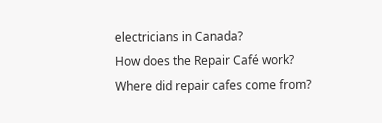electricians in Canada?
How does the Repair Café work?
Where did repair cafes come from?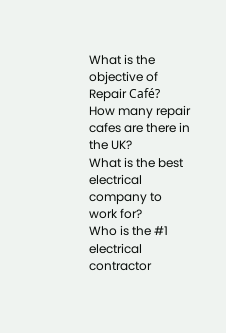What is the objective of Repair Café?
How many repair cafes are there in the UK?
What is the best electrical company to work for?
Who is the #1 electrical contractor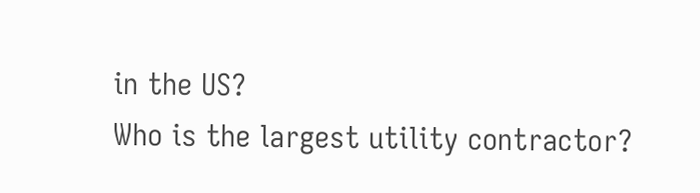in the US?
Who is the largest utility contractor?